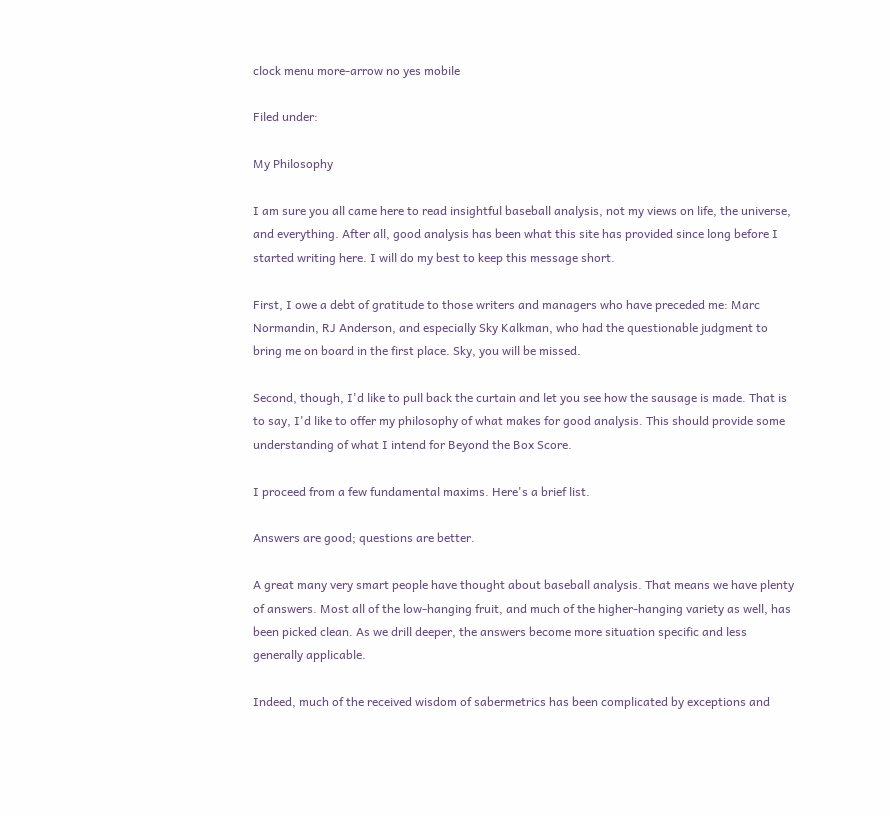clock menu more-arrow no yes mobile

Filed under:

My Philosophy

I am sure you all came here to read insightful baseball analysis, not my views on life, the universe, and everything. After all, good analysis has been what this site has provided since long before I started writing here. I will do my best to keep this message short.

First, I owe a debt of gratitude to those writers and managers who have preceded me: Marc Normandin, RJ Anderson, and especially Sky Kalkman, who had the questionable judgment to bring me on board in the first place. Sky, you will be missed.

Second, though, I'd like to pull back the curtain and let you see how the sausage is made. That is to say, I'd like to offer my philosophy of what makes for good analysis. This should provide some understanding of what I intend for Beyond the Box Score.

I proceed from a few fundamental maxims. Here's a brief list.

Answers are good; questions are better.

A great many very smart people have thought about baseball analysis. That means we have plenty of answers. Most all of the low-hanging fruit, and much of the higher-hanging variety as well, has been picked clean. As we drill deeper, the answers become more situation specific and less generally applicable.

Indeed, much of the received wisdom of sabermetrics has been complicated by exceptions and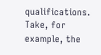qualifications. Take, for example, the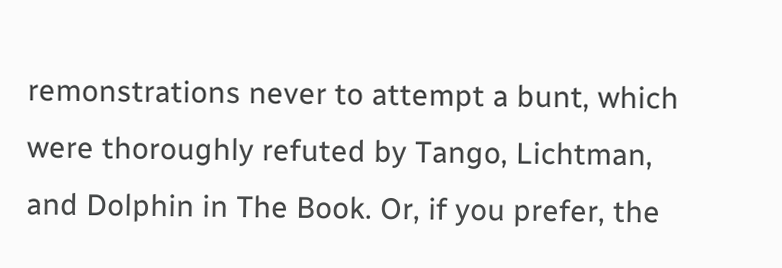remonstrations never to attempt a bunt, which were thoroughly refuted by Tango, Lichtman, and Dolphin in The Book. Or, if you prefer, the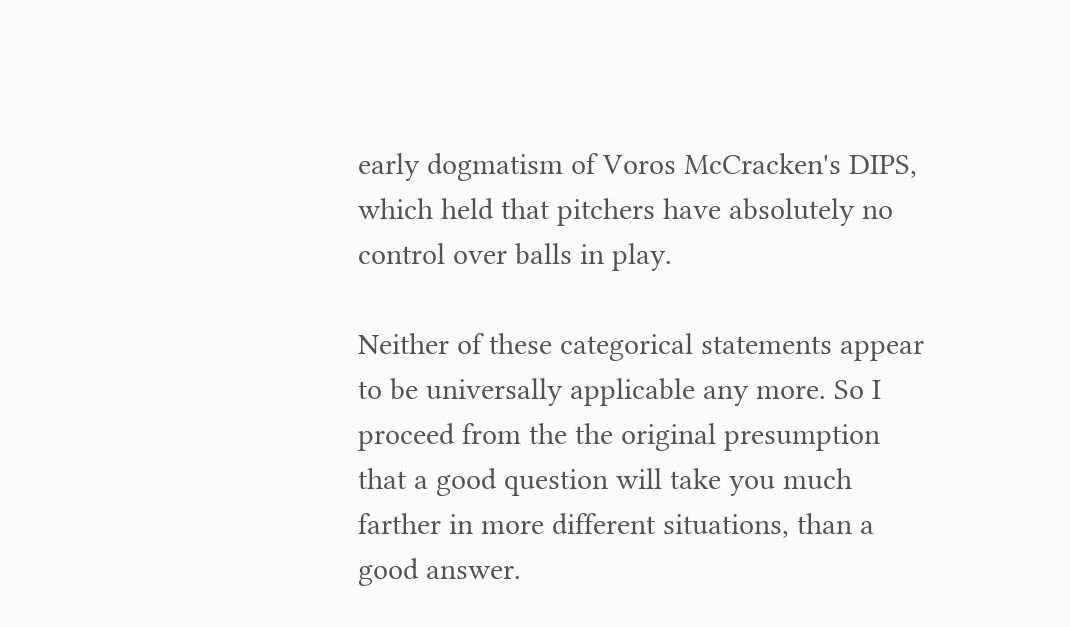early dogmatism of Voros McCracken's DIPS, which held that pitchers have absolutely no control over balls in play.

Neither of these categorical statements appear to be universally applicable any more. So I proceed from the the original presumption that a good question will take you much farther in more different situations, than a good answer.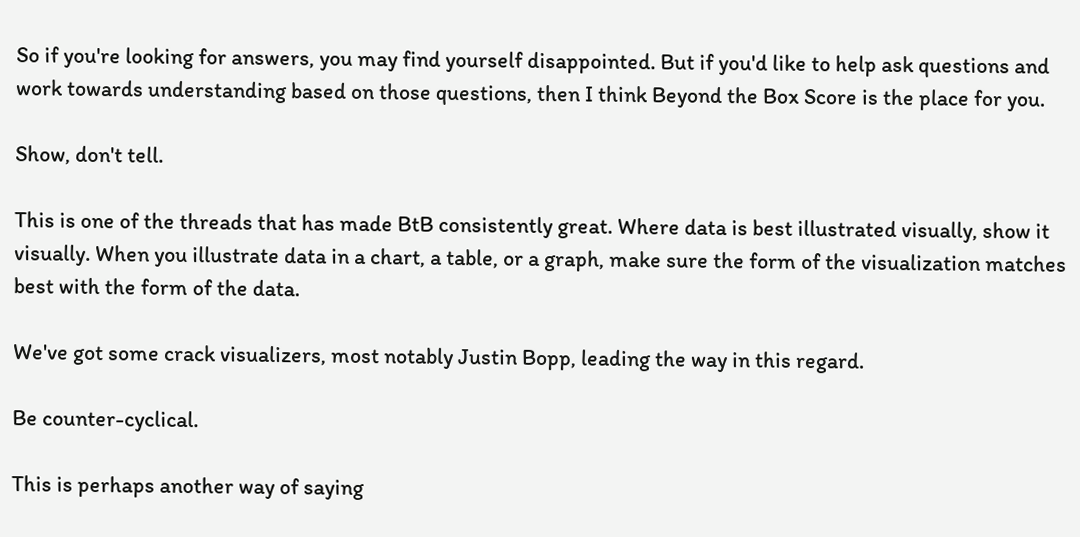So if you're looking for answers, you may find yourself disappointed. But if you'd like to help ask questions and work towards understanding based on those questions, then I think Beyond the Box Score is the place for you.

Show, don't tell.

This is one of the threads that has made BtB consistently great. Where data is best illustrated visually, show it visually. When you illustrate data in a chart, a table, or a graph, make sure the form of the visualization matches best with the form of the data.

We've got some crack visualizers, most notably Justin Bopp, leading the way in this regard.

Be counter-cyclical.

This is perhaps another way of saying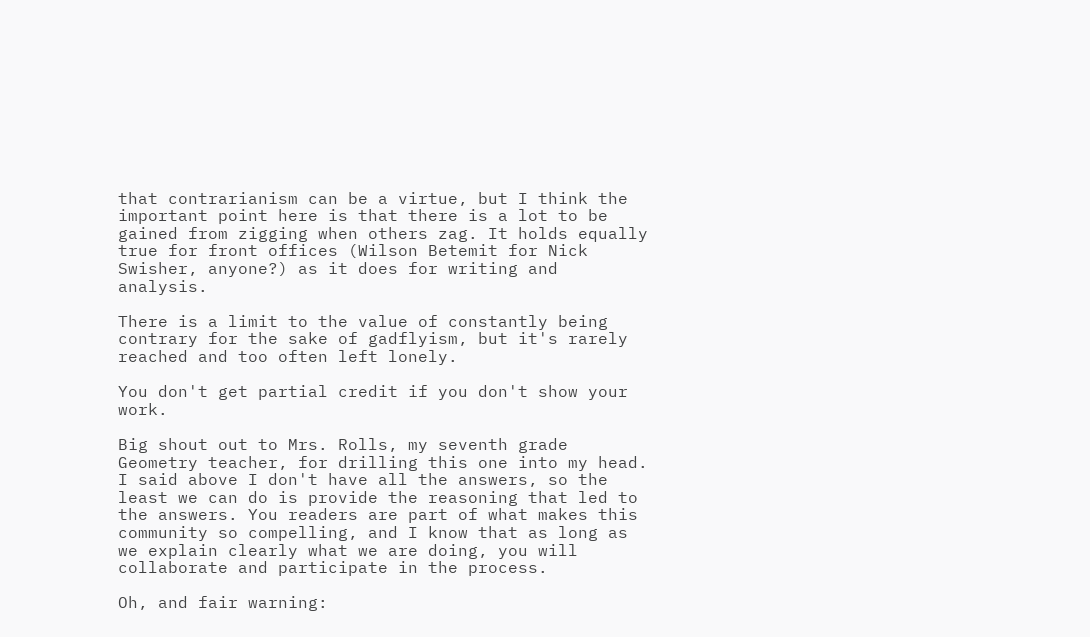that contrarianism can be a virtue, but I think the important point here is that there is a lot to be gained from zigging when others zag. It holds equally true for front offices (Wilson Betemit for Nick Swisher, anyone?) as it does for writing and analysis.

There is a limit to the value of constantly being contrary for the sake of gadflyism, but it's rarely reached and too often left lonely.

You don't get partial credit if you don't show your work.

Big shout out to Mrs. Rolls, my seventh grade Geometry teacher, for drilling this one into my head. I said above I don't have all the answers, so the least we can do is provide the reasoning that led to the answers. You readers are part of what makes this community so compelling, and I know that as long as we explain clearly what we are doing, you will collaborate and participate in the process.

Oh, and fair warning: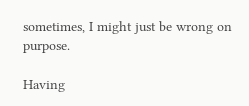sometimes, I might just be wrong on purpose.

Having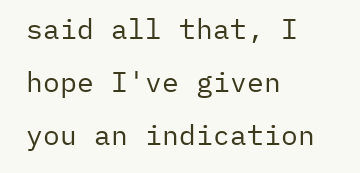said all that, I hope I've given you an indication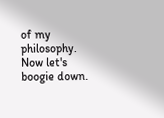of my philosophy. Now let's boogie down.